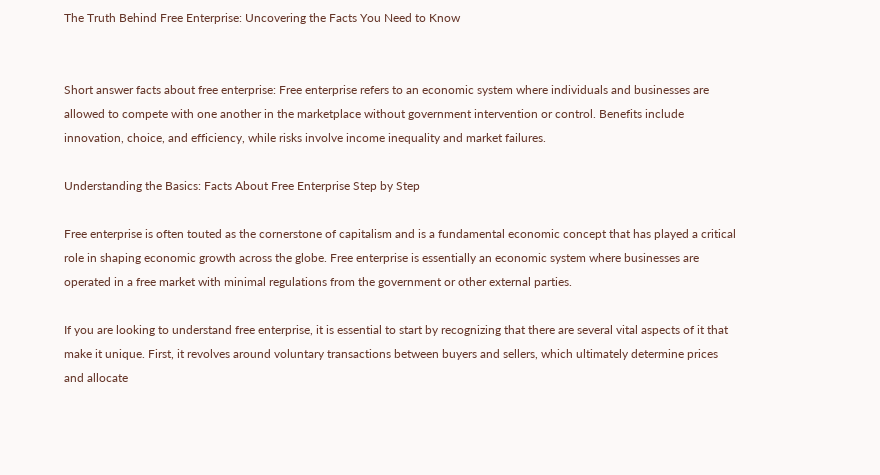The Truth Behind Free Enterprise: Uncovering the Facts You Need to Know


Short answer facts about free enterprise: Free enterprise refers to an economic system where individuals and businesses are allowed to compete with one another in the marketplace without government intervention or control. Benefits include innovation, choice, and efficiency, while risks involve income inequality and market failures.

Understanding the Basics: Facts About Free Enterprise Step by Step

Free enterprise is often touted as the cornerstone of capitalism and is a fundamental economic concept that has played a critical role in shaping economic growth across the globe. Free enterprise is essentially an economic system where businesses are operated in a free market with minimal regulations from the government or other external parties.

If you are looking to understand free enterprise, it is essential to start by recognizing that there are several vital aspects of it that make it unique. First, it revolves around voluntary transactions between buyers and sellers, which ultimately determine prices and allocate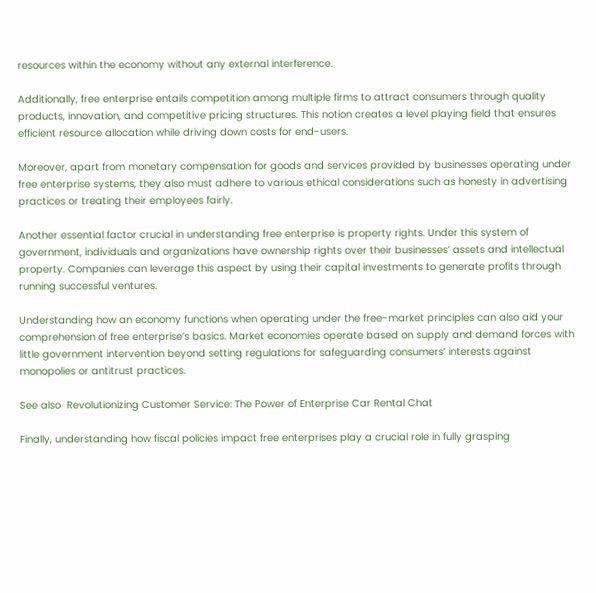resources within the economy without any external interference.

Additionally, free enterprise entails competition among multiple firms to attract consumers through quality products, innovation, and competitive pricing structures. This notion creates a level playing field that ensures efficient resource allocation while driving down costs for end-users.

Moreover, apart from monetary compensation for goods and services provided by businesses operating under free enterprise systems, they also must adhere to various ethical considerations such as honesty in advertising practices or treating their employees fairly.

Another essential factor crucial in understanding free enterprise is property rights. Under this system of government, individuals and organizations have ownership rights over their businesses’ assets and intellectual property. Companies can leverage this aspect by using their capital investments to generate profits through running successful ventures.

Understanding how an economy functions when operating under the free-market principles can also aid your comprehension of free enterprise’s basics. Market economies operate based on supply and demand forces with little government intervention beyond setting regulations for safeguarding consumers’ interests against monopolies or antitrust practices.

See also  Revolutionizing Customer Service: The Power of Enterprise Car Rental Chat

Finally, understanding how fiscal policies impact free enterprises play a crucial role in fully grasping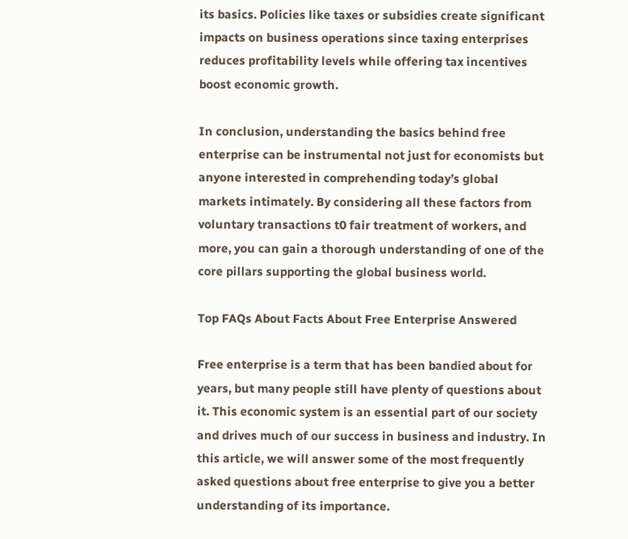its basics. Policies like taxes or subsidies create significant impacts on business operations since taxing enterprises reduces profitability levels while offering tax incentives boost economic growth.

In conclusion, understanding the basics behind free enterprise can be instrumental not just for economists but anyone interested in comprehending today’s global markets intimately. By considering all these factors from voluntary transactions t0 fair treatment of workers, and more, you can gain a thorough understanding of one of the core pillars supporting the global business world.

Top FAQs About Facts About Free Enterprise Answered

Free enterprise is a term that has been bandied about for years, but many people still have plenty of questions about it. This economic system is an essential part of our society and drives much of our success in business and industry. In this article, we will answer some of the most frequently asked questions about free enterprise to give you a better understanding of its importance.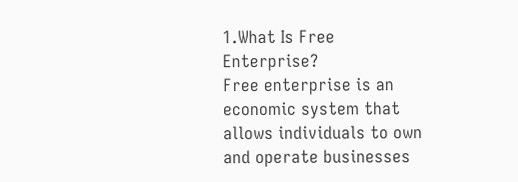1.What Is Free Enterprise?
Free enterprise is an economic system that allows individuals to own and operate businesses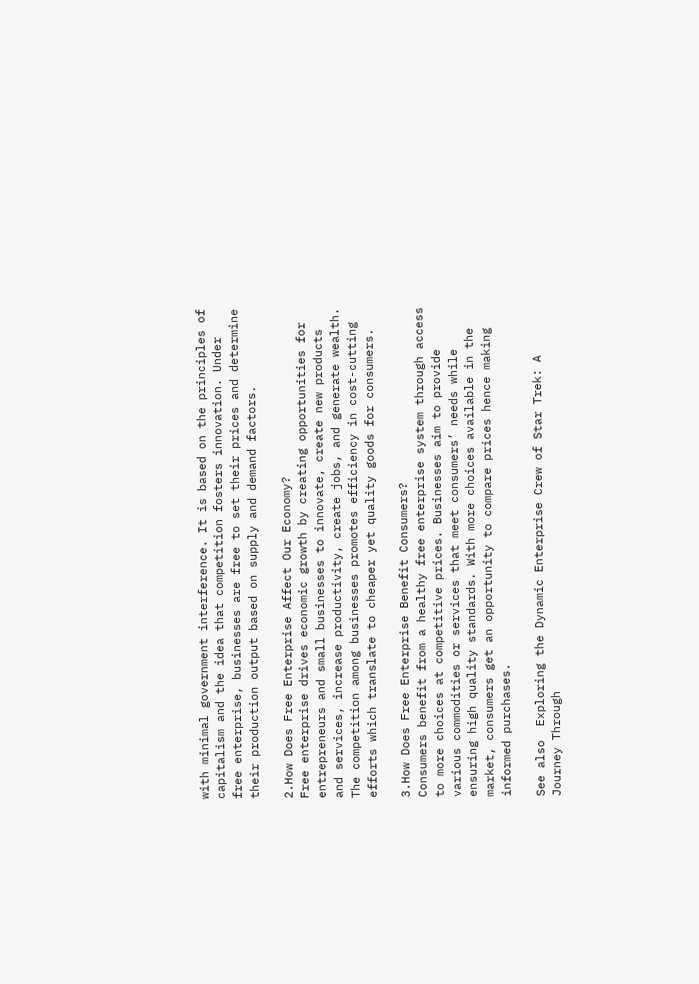with minimal government interference. It is based on the principles of capitalism and the idea that competition fosters innovation. Under free enterprise, businesses are free to set their prices and determine their production output based on supply and demand factors.

2.How Does Free Enterprise Affect Our Economy?
Free enterprise drives economic growth by creating opportunities for entrepreneurs and small businesses to innovate, create new products and services, increase productivity, create jobs, and generate wealth. The competition among businesses promotes efficiency in cost-cutting efforts which translate to cheaper yet quality goods for consumers.

3.How Does Free Enterprise Benefit Consumers?
Consumers benefit from a healthy free enterprise system through access to more choices at competitive prices. Businesses aim to provide various commodities or services that meet consumers’ needs while ensuring high quality standards. With more choices available in the market, consumers get an opportunity to compare prices hence making informed purchases.

See also  Exploring the Dynamic Enterprise Crew of Star Trek: A Journey Through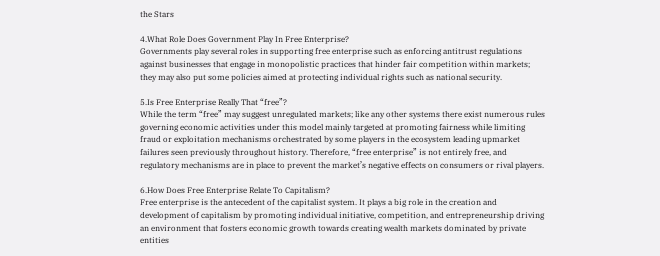the Stars

4.What Role Does Government Play In Free Enterprise?
Governments play several roles in supporting free enterprise such as enforcing antitrust regulations against businesses that engage in monopolistic practices that hinder fair competition within markets; they may also put some policies aimed at protecting individual rights such as national security.

5.Is Free Enterprise Really That “free”?
While the term “free” may suggest unregulated markets; like any other systems there exist numerous rules governing economic activities under this model mainly targeted at promoting fairness while limiting fraud or exploitation mechanisms orchestrated by some players in the ecosystem leading upmarket failures seen previously throughout history. Therefore, “free enterprise” is not entirely free, and regulatory mechanisms are in place to prevent the market’s negative effects on consumers or rival players.

6.How Does Free Enterprise Relate To Capitalism?
Free enterprise is the antecedent of the capitalist system. It plays a big role in the creation and development of capitalism by promoting individual initiative, competition, and entrepreneurship driving an environment that fosters economic growth towards creating wealth markets dominated by private entities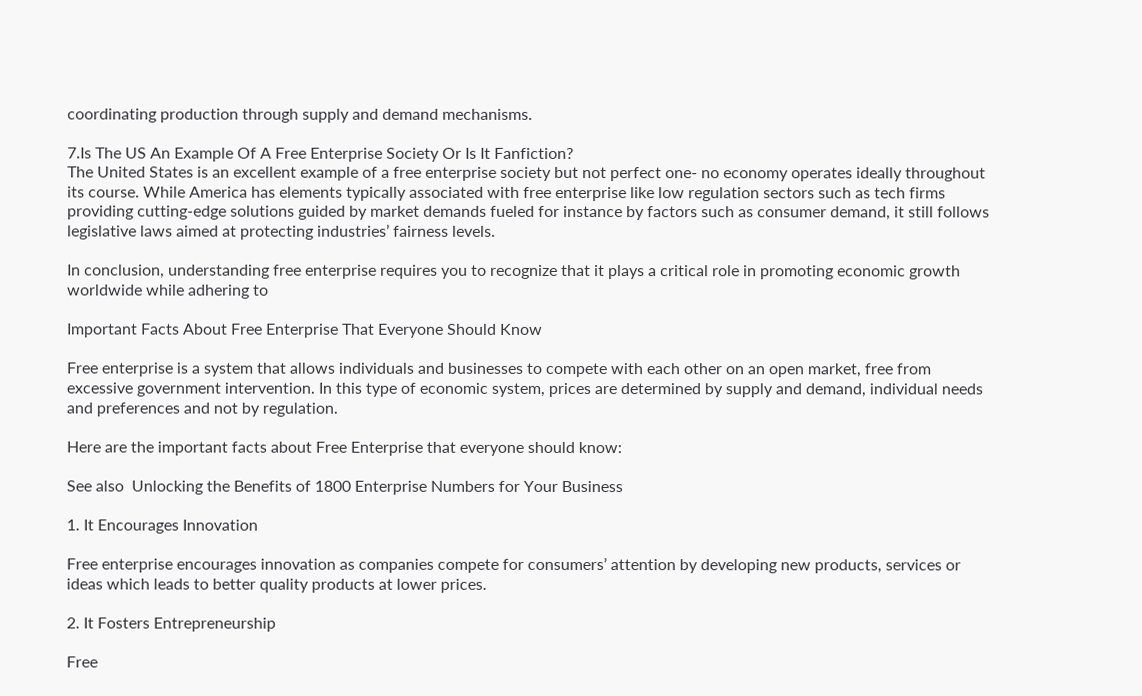coordinating production through supply and demand mechanisms.

7.Is The US An Example Of A Free Enterprise Society Or Is It Fanfiction?
The United States is an excellent example of a free enterprise society but not perfect one- no economy operates ideally throughout its course. While America has elements typically associated with free enterprise like low regulation sectors such as tech firms providing cutting-edge solutions guided by market demands fueled for instance by factors such as consumer demand, it still follows legislative laws aimed at protecting industries’ fairness levels.

In conclusion, understanding free enterprise requires you to recognize that it plays a critical role in promoting economic growth worldwide while adhering to

Important Facts About Free Enterprise That Everyone Should Know

Free enterprise is a system that allows individuals and businesses to compete with each other on an open market, free from excessive government intervention. In this type of economic system, prices are determined by supply and demand, individual needs and preferences and not by regulation.

Here are the important facts about Free Enterprise that everyone should know:

See also  Unlocking the Benefits of 1800 Enterprise Numbers for Your Business

1. It Encourages Innovation

Free enterprise encourages innovation as companies compete for consumers’ attention by developing new products, services or ideas which leads to better quality products at lower prices.

2. It Fosters Entrepreneurship

Free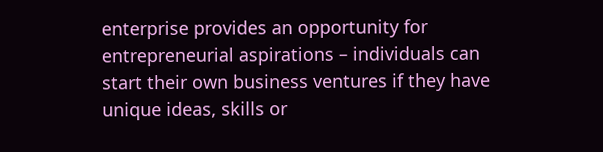enterprise provides an opportunity for entrepreneurial aspirations – individuals can start their own business ventures if they have unique ideas, skills or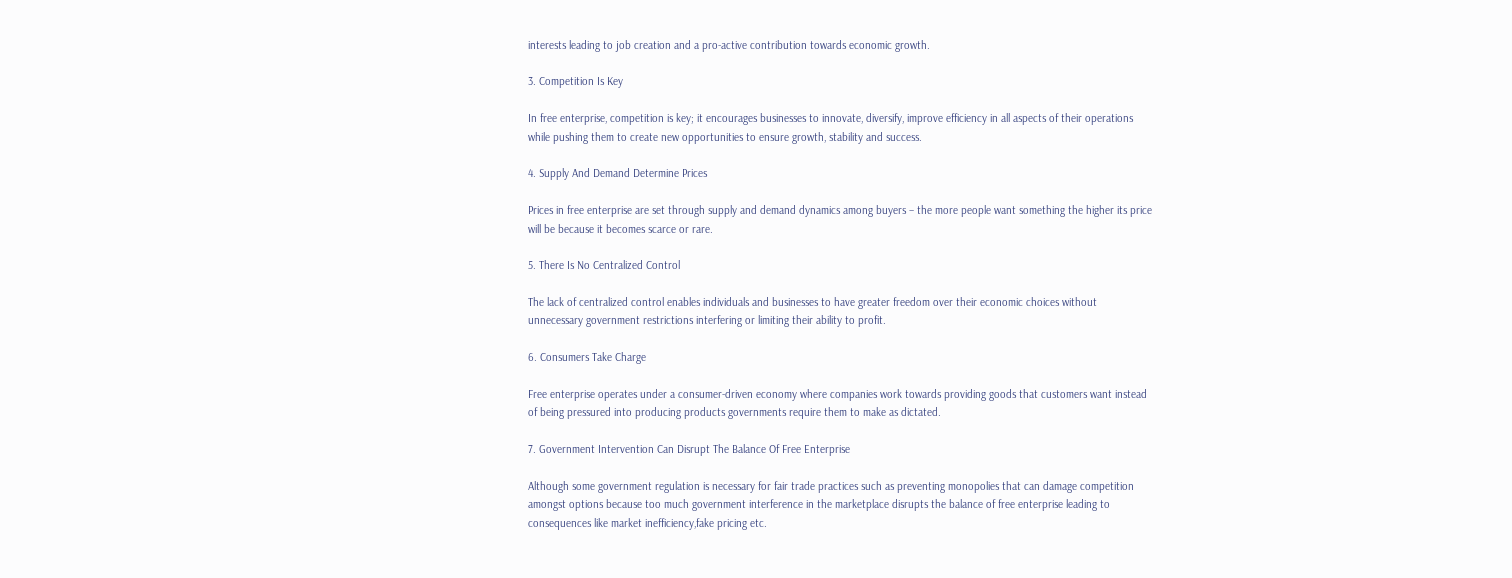interests leading to job creation and a pro-active contribution towards economic growth.

3. Competition Is Key

In free enterprise, competition is key; it encourages businesses to innovate, diversify, improve efficiency in all aspects of their operations while pushing them to create new opportunities to ensure growth, stability and success.

4. Supply And Demand Determine Prices

Prices in free enterprise are set through supply and demand dynamics among buyers – the more people want something the higher its price will be because it becomes scarce or rare.

5. There Is No Centralized Control

The lack of centralized control enables individuals and businesses to have greater freedom over their economic choices without unnecessary government restrictions interfering or limiting their ability to profit.

6. Consumers Take Charge

Free enterprise operates under a consumer-driven economy where companies work towards providing goods that customers want instead of being pressured into producing products governments require them to make as dictated.

7. Government Intervention Can Disrupt The Balance Of Free Enterprise

Although some government regulation is necessary for fair trade practices such as preventing monopolies that can damage competition amongst options because too much government interference in the marketplace disrupts the balance of free enterprise leading to consequences like market inefficiency,fake pricing etc.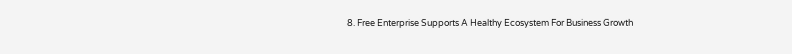8. Free Enterprise Supports A Healthy Ecosystem For Business Growth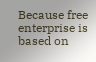Because free enterprise is based on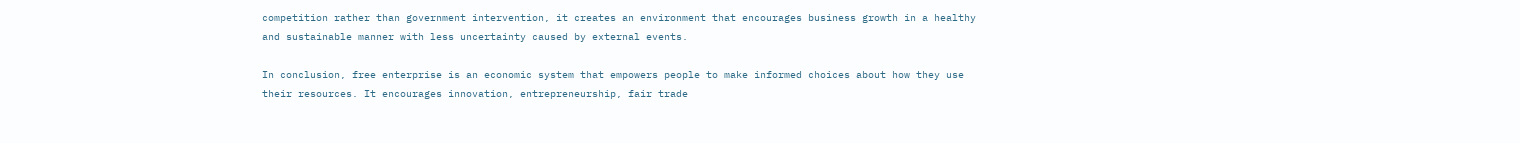competition rather than government intervention, it creates an environment that encourages business growth in a healthy and sustainable manner with less uncertainty caused by external events.

In conclusion, free enterprise is an economic system that empowers people to make informed choices about how they use their resources. It encourages innovation, entrepreneurship, fair trade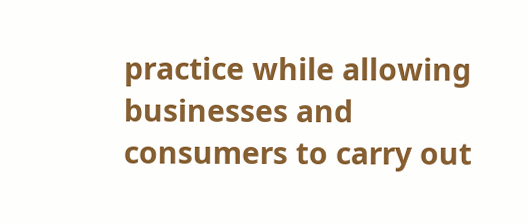practice while allowing businesses and consumers to carry out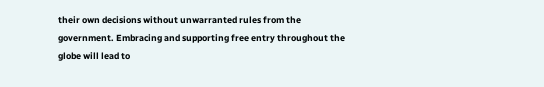their own decisions without unwarranted rules from the government. Embracing and supporting free entry throughout the globe will lead to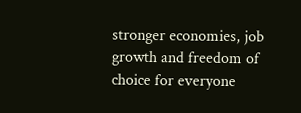stronger economies, job growth and freedom of choice for everyone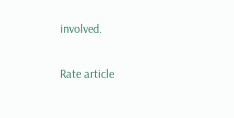involved.

Rate article